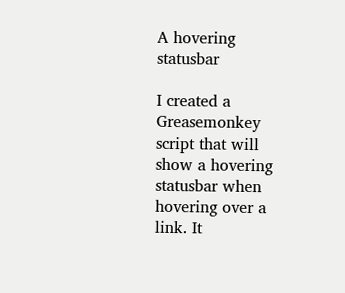A hovering statusbar

I created a Greasemonkey script that will show a hovering statusbar when hovering over a link. It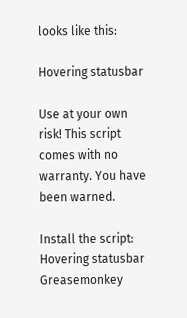looks like this:

Hovering statusbar

Use at your own risk! This script comes with no warranty. You have been warned.

Install the script: Hovering statusbar Greasemonkey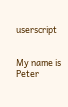userscript


My name is Peter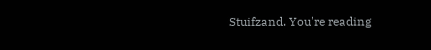Stuifzand. You're reading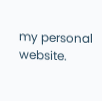my personal website.